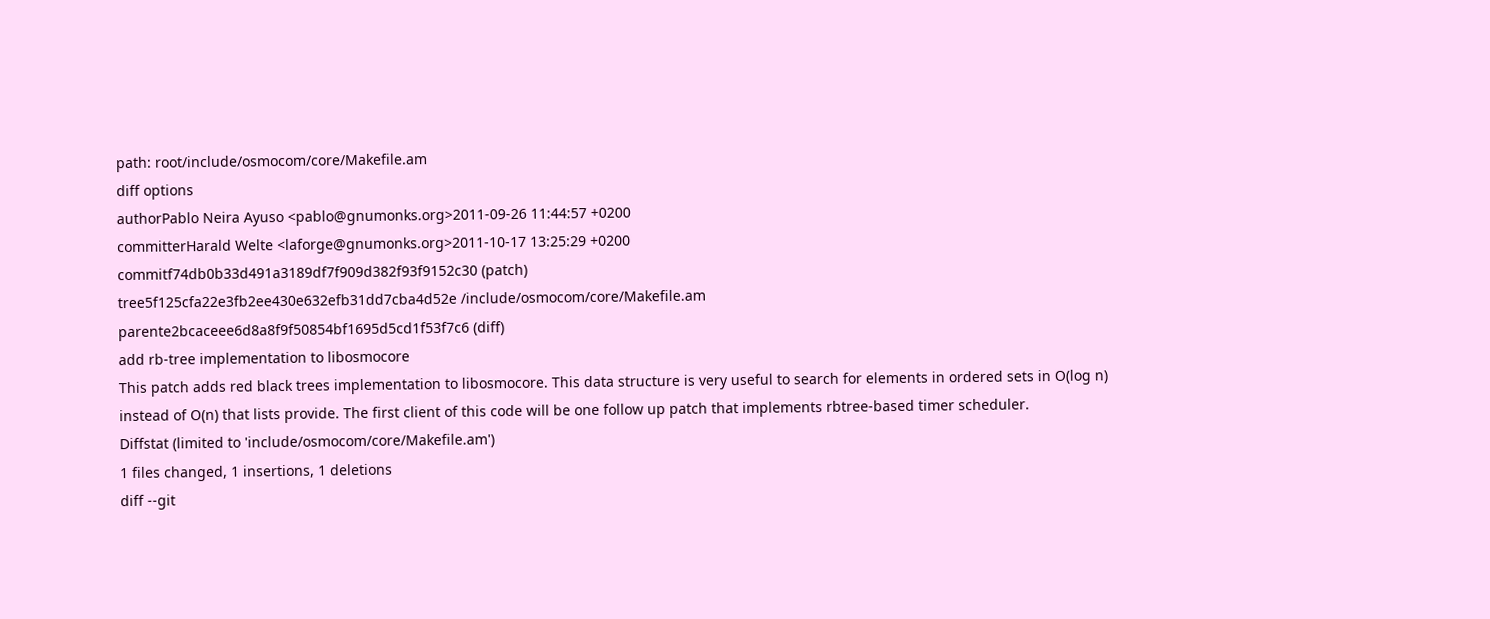path: root/include/osmocom/core/Makefile.am
diff options
authorPablo Neira Ayuso <pablo@gnumonks.org>2011-09-26 11:44:57 +0200
committerHarald Welte <laforge@gnumonks.org>2011-10-17 13:25:29 +0200
commitf74db0b33d491a3189df7f909d382f93f9152c30 (patch)
tree5f125cfa22e3fb2ee430e632efb31dd7cba4d52e /include/osmocom/core/Makefile.am
parente2bcaceee6d8a8f9f50854bf1695d5cd1f53f7c6 (diff)
add rb-tree implementation to libosmocore
This patch adds red black trees implementation to libosmocore. This data structure is very useful to search for elements in ordered sets in O(log n) instead of O(n) that lists provide. The first client of this code will be one follow up patch that implements rbtree-based timer scheduler.
Diffstat (limited to 'include/osmocom/core/Makefile.am')
1 files changed, 1 insertions, 1 deletions
diff --git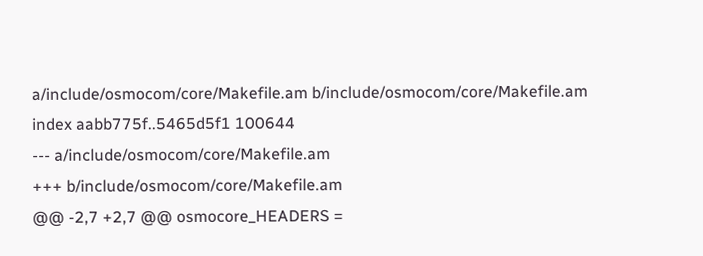a/include/osmocom/core/Makefile.am b/include/osmocom/core/Makefile.am
index aabb775f..5465d5f1 100644
--- a/include/osmocom/core/Makefile.am
+++ b/include/osmocom/core/Makefile.am
@@ -2,7 +2,7 @@ osmocore_HEADERS =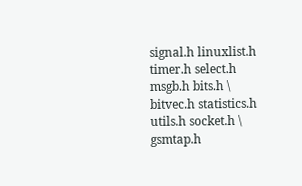signal.h linuxlist.h timer.h select.h msgb.h bits.h \
bitvec.h statistics.h utils.h socket.h \
gsmtap.h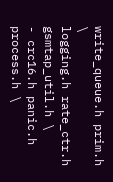write_queue.h prim.h \
logging.h rate_ctr.h gsmtap_util.h \
- crc16.h panic.h process.h \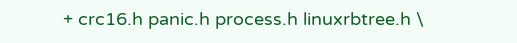+ crc16.h panic.h process.h linuxrbtree.h \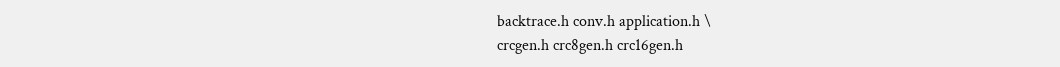backtrace.h conv.h application.h \
crcgen.h crc8gen.h crc16gen.h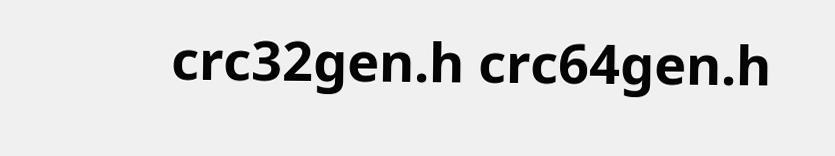crc32gen.h crc64gen.h